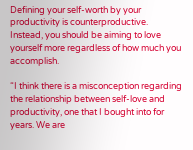Defining your self-worth by your productivity is counterproductive. Instead, you should be aiming to love yourself more regardless of how much you accomplish.

“I think there is a misconception regarding the relationship between self-love and productivity, one that I bought into for years. We are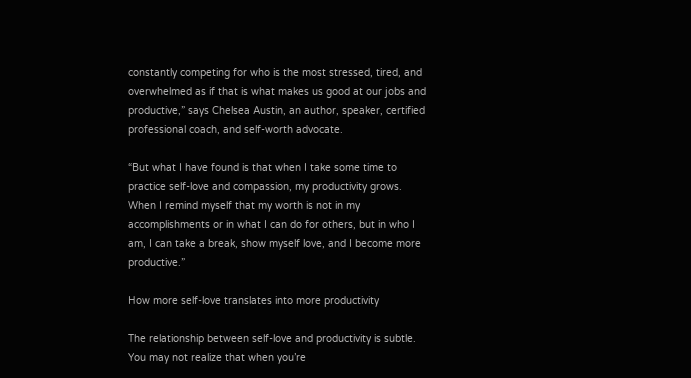constantly competing for who is the most stressed, tired, and overwhelmed as if that is what makes us good at our jobs and productive,” says Chelsea Austin, an author, speaker, certified professional coach, and self-worth advocate.

“But what I have found is that when I take some time to practice self-love and compassion, my productivity grows. When I remind myself that my worth is not in my accomplishments or in what I can do for others, but in who I am, I can take a break, show myself love, and I become more productive.”

How more self-love translates into more productivity

The relationship between self-love and productivity is subtle. You may not realize that when you’re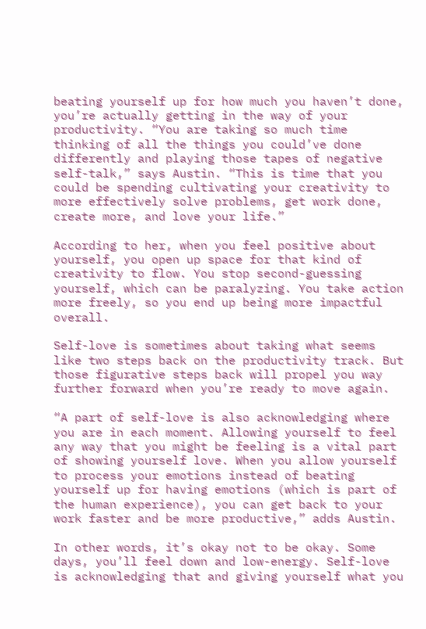beating yourself up for how much you haven’t done, you’re actually getting in the way of your productivity. “You are taking so much time thinking of all the things you could’ve done differently and playing those tapes of negative self-talk,” says Austin. “This is time that you could be spending cultivating your creativity to more effectively solve problems, get work done, create more, and love your life.”

According to her, when you feel positive about yourself, you open up space for that kind of creativity to flow. You stop second-guessing yourself, which can be paralyzing. You take action more freely, so you end up being more impactful overall.

Self-love is sometimes about taking what seems like two steps back on the productivity track. But those figurative steps back will propel you way further forward when you’re ready to move again.

“A part of self-love is also acknowledging where you are in each moment. Allowing yourself to feel any way that you might be feeling is a vital part of showing yourself love. When you allow yourself to process your emotions instead of beating yourself up for having emotions (which is part of the human experience), you can get back to your work faster and be more productive,” adds Austin.

In other words, it’s okay not to be okay. Some days, you’ll feel down and low-energy. Self-love is acknowledging that and giving yourself what you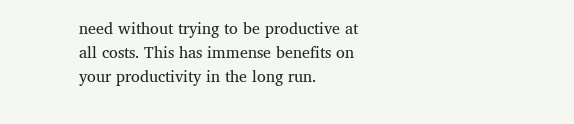need without trying to be productive at all costs. This has immense benefits on your productivity in the long run.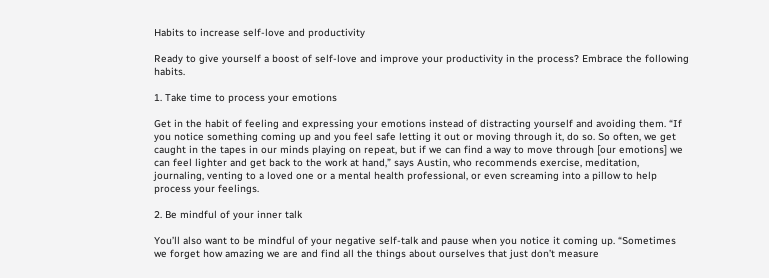Habits to increase self-love and productivity

Ready to give yourself a boost of self-love and improve your productivity in the process? Embrace the following habits.

1. Take time to process your emotions

Get in the habit of feeling and expressing your emotions instead of distracting yourself and avoiding them. “If you notice something coming up and you feel safe letting it out or moving through it, do so. So often, we get caught in the tapes in our minds playing on repeat, but if we can find a way to move through [our emotions] we can feel lighter and get back to the work at hand,” says Austin, who recommends exercise, meditation, journaling, venting to a loved one or a mental health professional, or even screaming into a pillow to help process your feelings.

2. Be mindful of your inner talk

You’ll also want to be mindful of your negative self-talk and pause when you notice it coming up. “Sometimes we forget how amazing we are and find all the things about ourselves that just don’t measure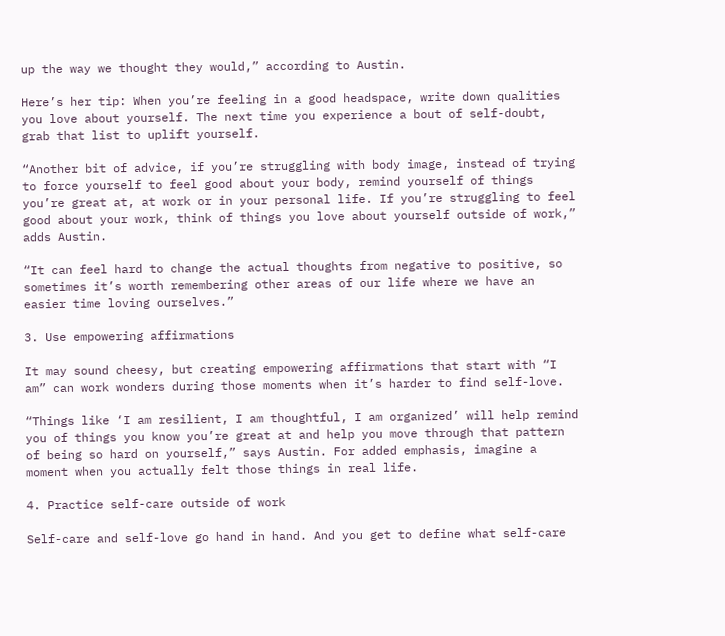up the way we thought they would,” according to Austin.

Here’s her tip: When you’re feeling in a good headspace, write down qualities you love about yourself. The next time you experience a bout of self-doubt, grab that list to uplift yourself.

“Another bit of advice, if you’re struggling with body image, instead of trying to force yourself to feel good about your body, remind yourself of things you’re great at, at work or in your personal life. If you’re struggling to feel good about your work, think of things you love about yourself outside of work,” adds Austin.

“It can feel hard to change the actual thoughts from negative to positive, so sometimes it’s worth remembering other areas of our life where we have an easier time loving ourselves.”

3. Use empowering affirmations

It may sound cheesy, but creating empowering affirmations that start with “I am” can work wonders during those moments when it’s harder to find self-love.

“Things like ‘I am resilient, I am thoughtful, I am organized’ will help remind you of things you know you’re great at and help you move through that pattern of being so hard on yourself,” says Austin. For added emphasis, imagine a moment when you actually felt those things in real life.

4. Practice self-care outside of work

Self-care and self-love go hand in hand. And you get to define what self-care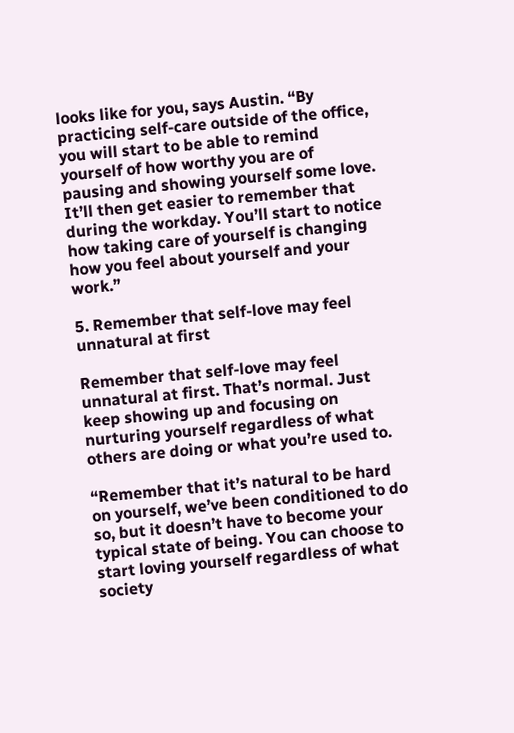looks like for you, says Austin. “By practicing self-care outside of the office, you will start to be able to remind yourself of how worthy you are of pausing and showing yourself some love. It’ll then get easier to remember that during the workday. You’ll start to notice how taking care of yourself is changing how you feel about yourself and your work.”

5. Remember that self-love may feel unnatural at first

Remember that self-love may feel unnatural at first. That’s normal. Just keep showing up and focusing on nurturing yourself regardless of what others are doing or what you’re used to.

“Remember that it’s natural to be hard on yourself, we’ve been conditioned to do so, but it doesn’t have to become your typical state of being. You can choose to start loving yourself regardless of what society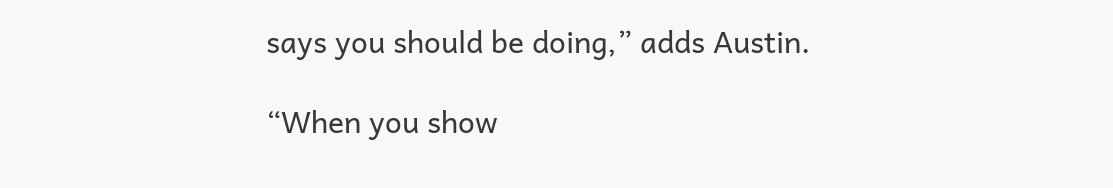says you should be doing,” adds Austin.

“When you show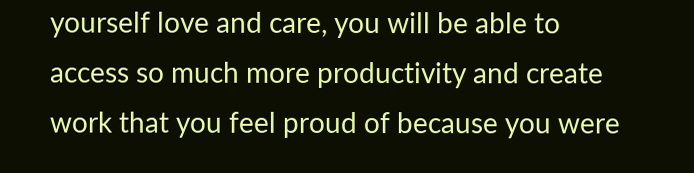yourself love and care, you will be able to access so much more productivity and create work that you feel proud of because you were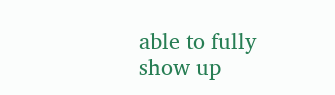able to fully show up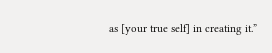as [your true self] in creating it.”